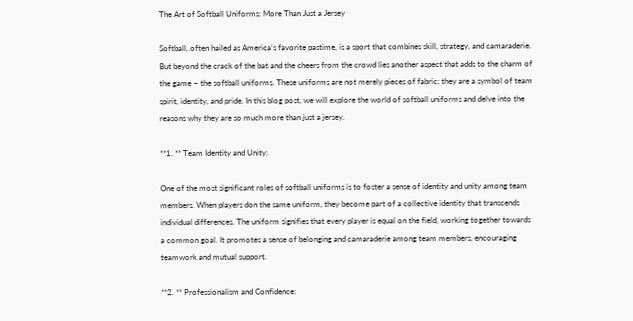The Art of Softball Uniforms: More Than Just a Jersey

Softball, often hailed as America’s favorite pastime, is a sport that combines skill, strategy, and camaraderie. But beyond the crack of the bat and the cheers from the crowd lies another aspect that adds to the charm of the game – the softball uniforms. These uniforms are not merely pieces of fabric; they are a symbol of team spirit, identity, and pride. In this blog post, we will explore the world of softball uniforms and delve into the reasons why they are so much more than just a jersey.

**1. ** Team Identity and Unity:

One of the most significant roles of softball uniforms is to foster a sense of identity and unity among team members. When players don the same uniform, they become part of a collective identity that transcends individual differences. The uniform signifies that every player is equal on the field, working together towards a common goal. It promotes a sense of belonging and camaraderie among team members, encouraging teamwork and mutual support.

**2. ** Professionalism and Confidence: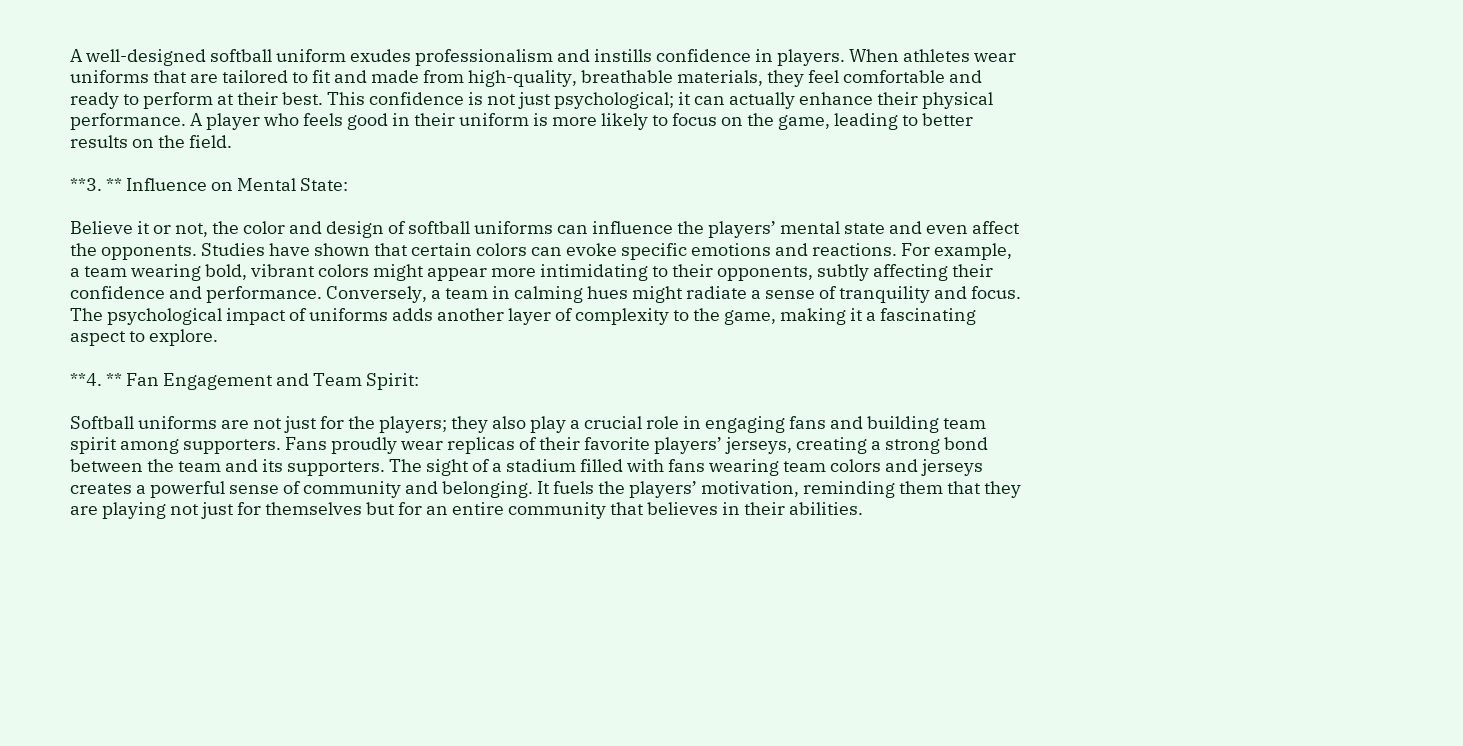A well-designed softball uniform exudes professionalism and instills confidence in players. When athletes wear uniforms that are tailored to fit and made from high-quality, breathable materials, they feel comfortable and ready to perform at their best. This confidence is not just psychological; it can actually enhance their physical performance. A player who feels good in their uniform is more likely to focus on the game, leading to better results on the field.

**3. ** Influence on Mental State:

Believe it or not, the color and design of softball uniforms can influence the players’ mental state and even affect the opponents. Studies have shown that certain colors can evoke specific emotions and reactions. For example, a team wearing bold, vibrant colors might appear more intimidating to their opponents, subtly affecting their confidence and performance. Conversely, a team in calming hues might radiate a sense of tranquility and focus. The psychological impact of uniforms adds another layer of complexity to the game, making it a fascinating aspect to explore.

**4. ** Fan Engagement and Team Spirit:

Softball uniforms are not just for the players; they also play a crucial role in engaging fans and building team spirit among supporters. Fans proudly wear replicas of their favorite players’ jerseys, creating a strong bond between the team and its supporters. The sight of a stadium filled with fans wearing team colors and jerseys creates a powerful sense of community and belonging. It fuels the players’ motivation, reminding them that they are playing not just for themselves but for an entire community that believes in their abilities.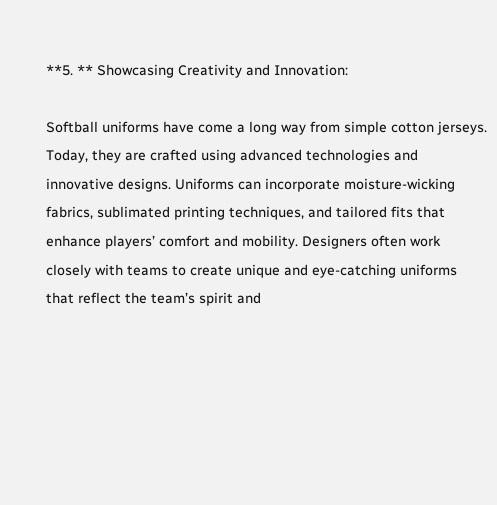**5. ** Showcasing Creativity and Innovation:

Softball uniforms have come a long way from simple cotton jerseys. Today, they are crafted using advanced technologies and innovative designs. Uniforms can incorporate moisture-wicking fabrics, sublimated printing techniques, and tailored fits that enhance players’ comfort and mobility. Designers often work closely with teams to create unique and eye-catching uniforms that reflect the team’s spirit and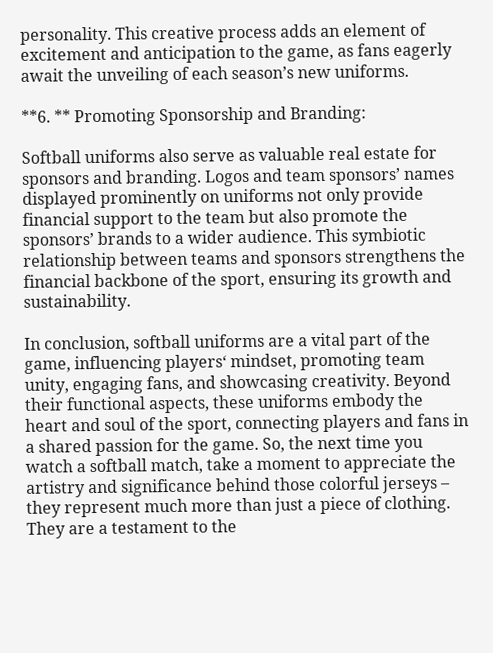personality. This creative process adds an element of excitement and anticipation to the game, as fans eagerly await the unveiling of each season’s new uniforms.

**6. ** Promoting Sponsorship and Branding:

Softball uniforms also serve as valuable real estate for sponsors and branding. Logos and team sponsors’ names displayed prominently on uniforms not only provide financial support to the team but also promote the sponsors’ brands to a wider audience. This symbiotic relationship between teams and sponsors strengthens the financial backbone of the sport, ensuring its growth and sustainability.

In conclusion, softball uniforms are a vital part of the game, influencing players‘ mindset, promoting team unity, engaging fans, and showcasing creativity. Beyond their functional aspects, these uniforms embody the heart and soul of the sport, connecting players and fans in a shared passion for the game. So, the next time you watch a softball match, take a moment to appreciate the artistry and significance behind those colorful jerseys – they represent much more than just a piece of clothing. They are a testament to the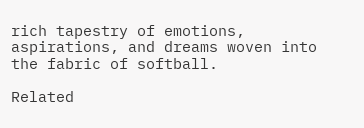rich tapestry of emotions, aspirations, and dreams woven into the fabric of softball.

Related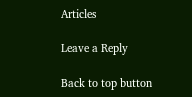Articles

Leave a Reply

Back to top button